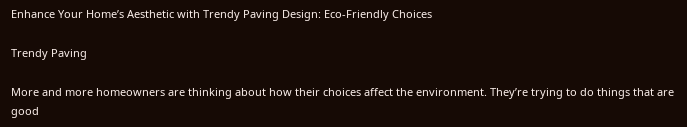Enhance Your Home’s Aesthetic with Trendy Paving Design: Eco-Friendly Choices

Trendy Paving

More and more homeowners are thinking about how their choices affect the environment. They’re trying to do things that are good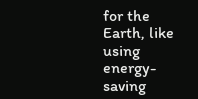for the Earth, like using energy-saving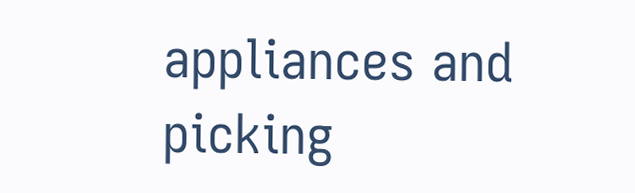appliances and picking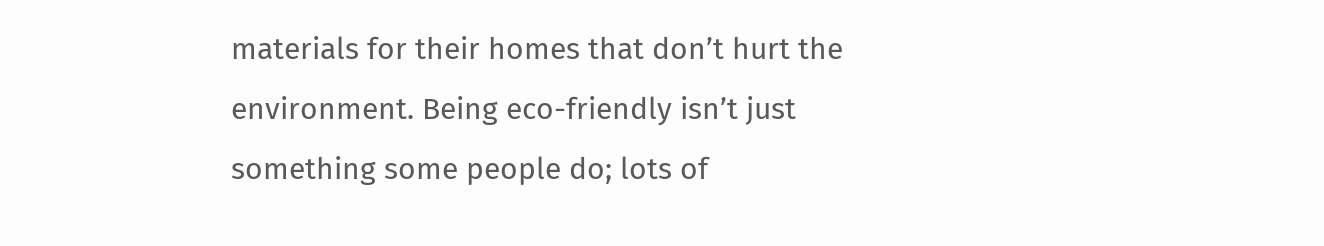materials for their homes that don’t hurt the environment. Being eco-friendly isn’t just something some people do; lots of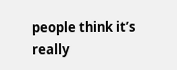people think it’s really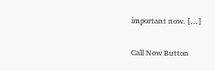important now. […]

Call Now Button